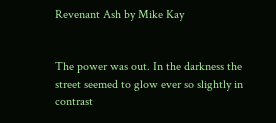Revenant Ash by Mike Kay


The power was out. In the darkness the street seemed to glow ever so slightly in contrast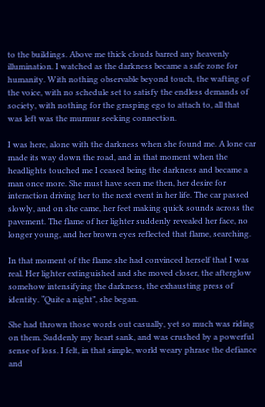to the buildings. Above me thick clouds barred any heavenly illumination. I watched as the darkness became a safe zone for humanity. With nothing observable beyond touch, the wafting of the voice, with no schedule set to satisfy the endless demands of society, with nothing for the grasping ego to attach to, all that was left was the murmur seeking connection.

I was here, alone with the darkness when she found me. A lone car made its way down the road, and in that moment when the headlights touched me I ceased being the darkness and became a man once more. She must have seen me then, her desire for interaction driving her to the next event in her life. The car passed slowly, and on she came, her feet making quick sounds across the pavement. The flame of her lighter suddenly revealed her face, no longer young, and her brown eyes reflected that flame, searching.

In that moment of the flame she had convinced herself that I was real. Her lighter extinguished and she moved closer, the afterglow somehow intensifying the darkness, the exhausting press of identity. “Quite a night”, she began.

She had thrown those words out casually, yet so much was riding on them. Suddenly my heart sank, and was crushed by a powerful sense of loss. I felt, in that simple, world weary phrase the defiance and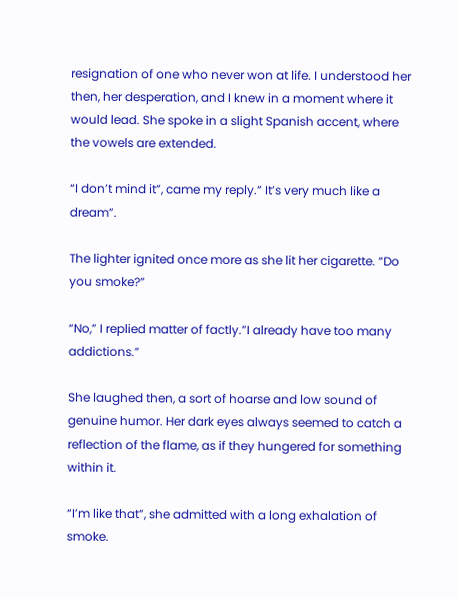resignation of one who never won at life. I understood her then, her desperation, and I knew in a moment where it would lead. She spoke in a slight Spanish accent, where the vowels are extended.

“I don’t mind it”, came my reply.” It’s very much like a dream”.

The lighter ignited once more as she lit her cigarette. “Do you smoke?”

“No,” I replied matter of factly.”I already have too many addictions.”

She laughed then, a sort of hoarse and low sound of genuine humor. Her dark eyes always seemed to catch a reflection of the flame, as if they hungered for something within it.

“I’m like that”, she admitted with a long exhalation of smoke.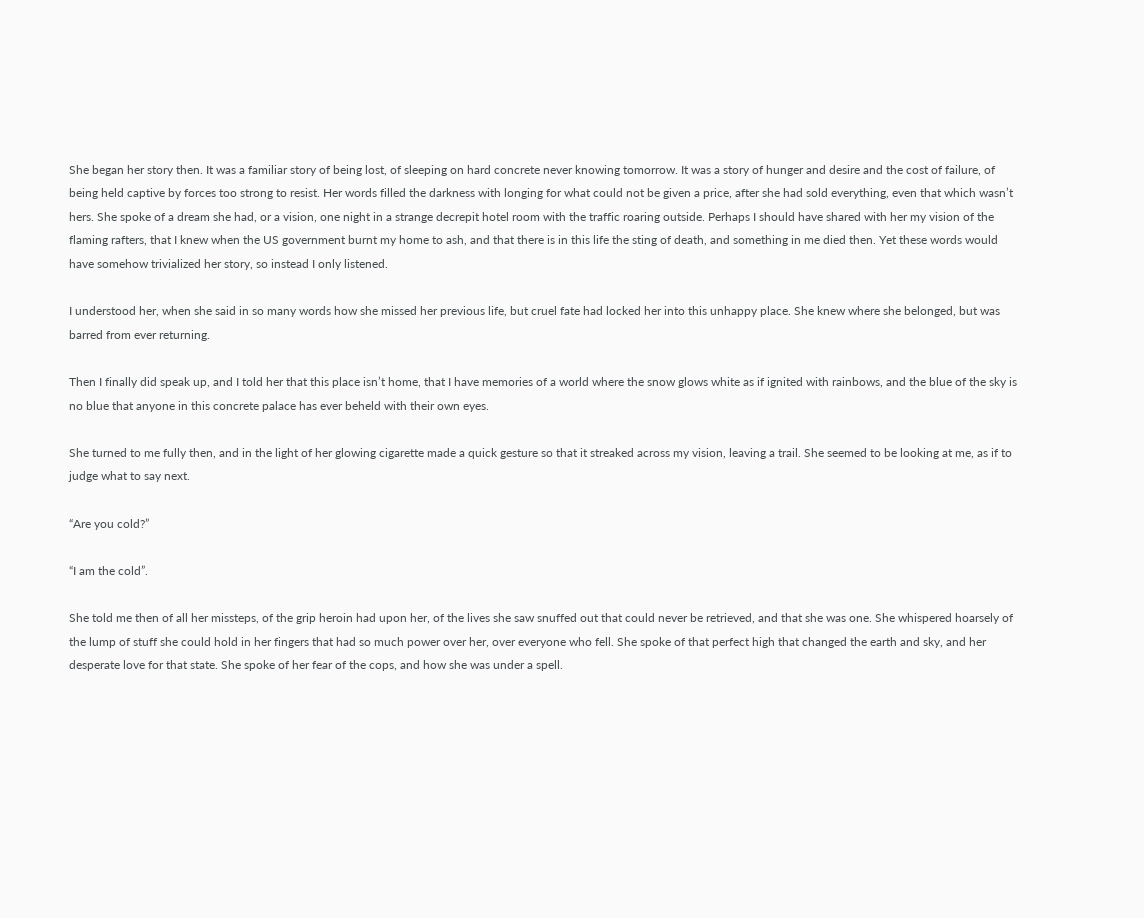She began her story then. It was a familiar story of being lost, of sleeping on hard concrete never knowing tomorrow. It was a story of hunger and desire and the cost of failure, of being held captive by forces too strong to resist. Her words filled the darkness with longing for what could not be given a price, after she had sold everything, even that which wasn’t hers. She spoke of a dream she had, or a vision, one night in a strange decrepit hotel room with the traffic roaring outside. Perhaps I should have shared with her my vision of the flaming rafters, that I knew when the US government burnt my home to ash, and that there is in this life the sting of death, and something in me died then. Yet these words would have somehow trivialized her story, so instead I only listened.

I understood her, when she said in so many words how she missed her previous life, but cruel fate had locked her into this unhappy place. She knew where she belonged, but was barred from ever returning.

Then I finally did speak up, and I told her that this place isn’t home, that I have memories of a world where the snow glows white as if ignited with rainbows, and the blue of the sky is no blue that anyone in this concrete palace has ever beheld with their own eyes.

She turned to me fully then, and in the light of her glowing cigarette made a quick gesture so that it streaked across my vision, leaving a trail. She seemed to be looking at me, as if to judge what to say next.

“Are you cold?”

“I am the cold”.

She told me then of all her missteps, of the grip heroin had upon her, of the lives she saw snuffed out that could never be retrieved, and that she was one. She whispered hoarsely of the lump of stuff she could hold in her fingers that had so much power over her, over everyone who fell. She spoke of that perfect high that changed the earth and sky, and her desperate love for that state. She spoke of her fear of the cops, and how she was under a spell.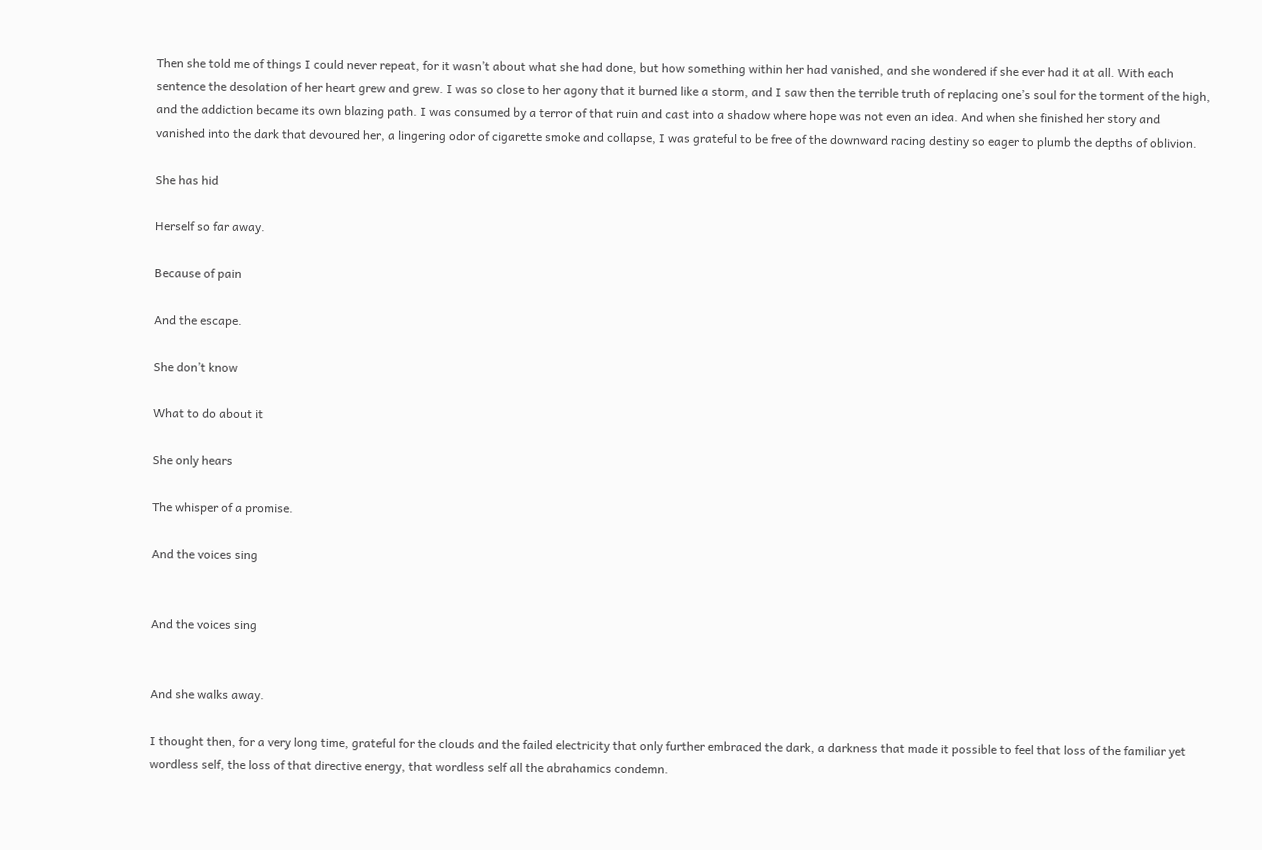Then she told me of things I could never repeat, for it wasn’t about what she had done, but how something within her had vanished, and she wondered if she ever had it at all. With each sentence the desolation of her heart grew and grew. I was so close to her agony that it burned like a storm, and I saw then the terrible truth of replacing one’s soul for the torment of the high, and the addiction became its own blazing path. I was consumed by a terror of that ruin and cast into a shadow where hope was not even an idea. And when she finished her story and vanished into the dark that devoured her, a lingering odor of cigarette smoke and collapse, I was grateful to be free of the downward racing destiny so eager to plumb the depths of oblivion.

She has hid

Herself so far away.

Because of pain

And the escape.

She don’t know

What to do about it

She only hears

The whisper of a promise.

And the voices sing


And the voices sing


And she walks away.

I thought then, for a very long time, grateful for the clouds and the failed electricity that only further embraced the dark, a darkness that made it possible to feel that loss of the familiar yet wordless self, the loss of that directive energy, that wordless self all the abrahamics condemn.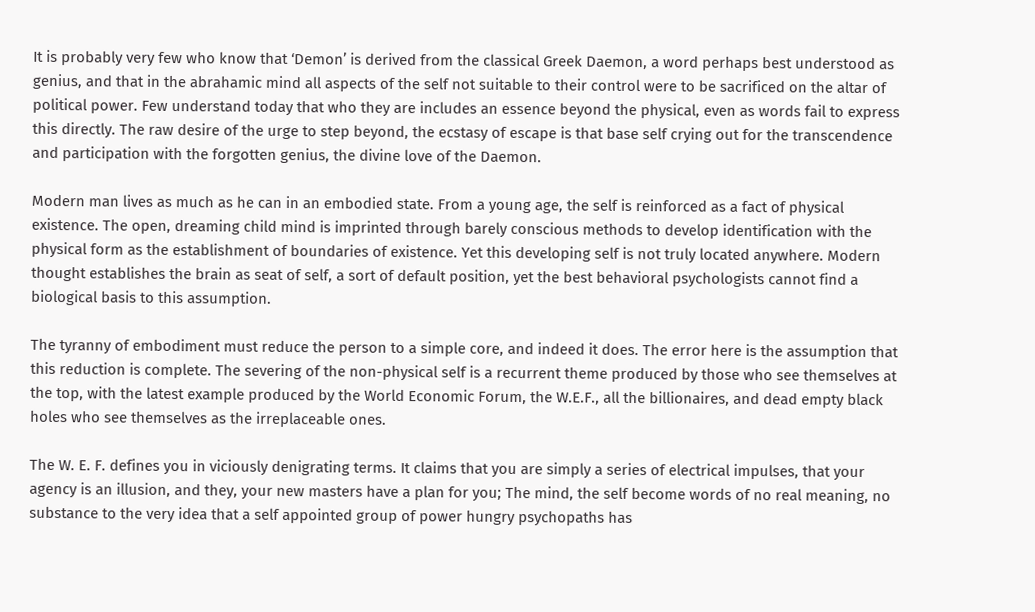It is probably very few who know that ‘Demon’ is derived from the classical Greek Daemon, a word perhaps best understood as genius, and that in the abrahamic mind all aspects of the self not suitable to their control were to be sacrificed on the altar of political power. Few understand today that who they are includes an essence beyond the physical, even as words fail to express this directly. The raw desire of the urge to step beyond, the ecstasy of escape is that base self crying out for the transcendence and participation with the forgotten genius, the divine love of the Daemon.

Modern man lives as much as he can in an embodied state. From a young age, the self is reinforced as a fact of physical existence. The open, dreaming child mind is imprinted through barely conscious methods to develop identification with the physical form as the establishment of boundaries of existence. Yet this developing self is not truly located anywhere. Modern thought establishes the brain as seat of self, a sort of default position, yet the best behavioral psychologists cannot find a biological basis to this assumption.

The tyranny of embodiment must reduce the person to a simple core, and indeed it does. The error here is the assumption that this reduction is complete. The severing of the non-physical self is a recurrent theme produced by those who see themselves at the top, with the latest example produced by the World Economic Forum, the W.E.F., all the billionaires, and dead empty black holes who see themselves as the irreplaceable ones.

The W. E. F. defines you in viciously denigrating terms. It claims that you are simply a series of electrical impulses, that your agency is an illusion, and they, your new masters have a plan for you; The mind, the self become words of no real meaning, no substance to the very idea that a self appointed group of power hungry psychopaths has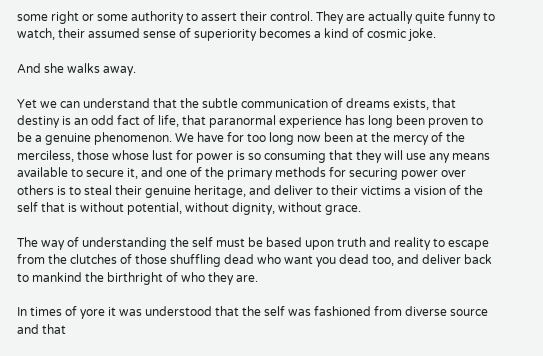some right or some authority to assert their control. They are actually quite funny to watch, their assumed sense of superiority becomes a kind of cosmic joke.

And she walks away.

Yet we can understand that the subtle communication of dreams exists, that destiny is an odd fact of life, that paranormal experience has long been proven to be a genuine phenomenon. We have for too long now been at the mercy of the merciless, those whose lust for power is so consuming that they will use any means available to secure it, and one of the primary methods for securing power over others is to steal their genuine heritage, and deliver to their victims a vision of the self that is without potential, without dignity, without grace.

The way of understanding the self must be based upon truth and reality to escape from the clutches of those shuffling dead who want you dead too, and deliver back to mankind the birthright of who they are.

In times of yore it was understood that the self was fashioned from diverse source and that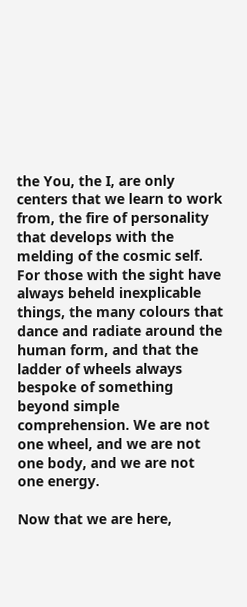the You, the I, are only centers that we learn to work from, the fire of personality that develops with the melding of the cosmic self.  For those with the sight have always beheld inexplicable things, the many colours that dance and radiate around the human form, and that the ladder of wheels always bespoke of something beyond simple comprehension. We are not one wheel, and we are not one body, and we are not one energy.

Now that we are here,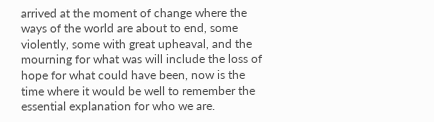arrived at the moment of change where the ways of the world are about to end, some violently, some with great upheaval, and the mourning for what was will include the loss of hope for what could have been, now is the time where it would be well to remember the essential explanation for who we are.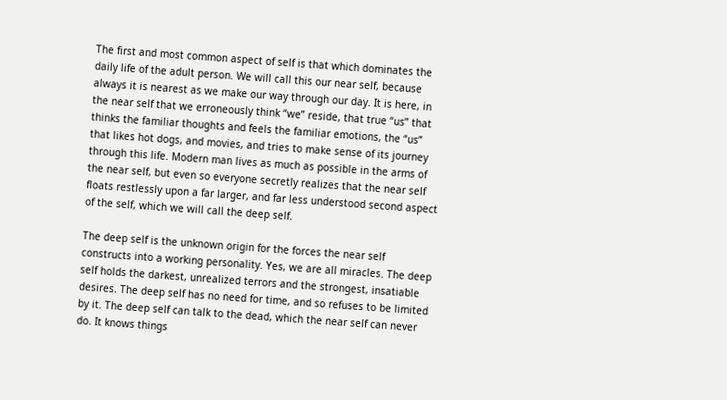The first and most common aspect of self is that which dominates the daily life of the adult person. We will call this our near self, because always it is nearest as we make our way through our day. It is here, in the near self that we erroneously think “we” reside, that true “us” that thinks the familiar thoughts and feels the familiar emotions, the “us” that likes hot dogs, and movies, and tries to make sense of its journey through this life. Modern man lives as much as possible in the arms of the near self, but even so everyone secretly realizes that the near self floats restlessly upon a far larger, and far less understood second aspect of the self, which we will call the deep self.

The deep self is the unknown origin for the forces the near self constructs into a working personality. Yes, we are all miracles. The deep self holds the darkest, unrealized terrors and the strongest, insatiable desires. The deep self has no need for time, and so refuses to be limited by it. The deep self can talk to the dead, which the near self can never do. It knows things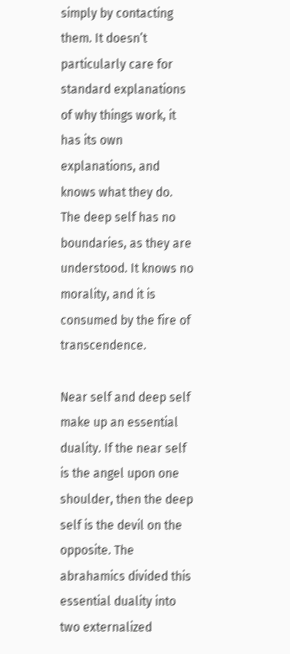simply by contacting them. It doesn’t particularly care for standard explanations of why things work, it has its own explanations, and knows what they do. The deep self has no boundaries, as they are understood. It knows no morality, and it is consumed by the fire of transcendence.

Near self and deep self make up an essential duality. If the near self is the angel upon one shoulder, then the deep self is the devil on the opposite. The abrahamics divided this essential duality into two externalized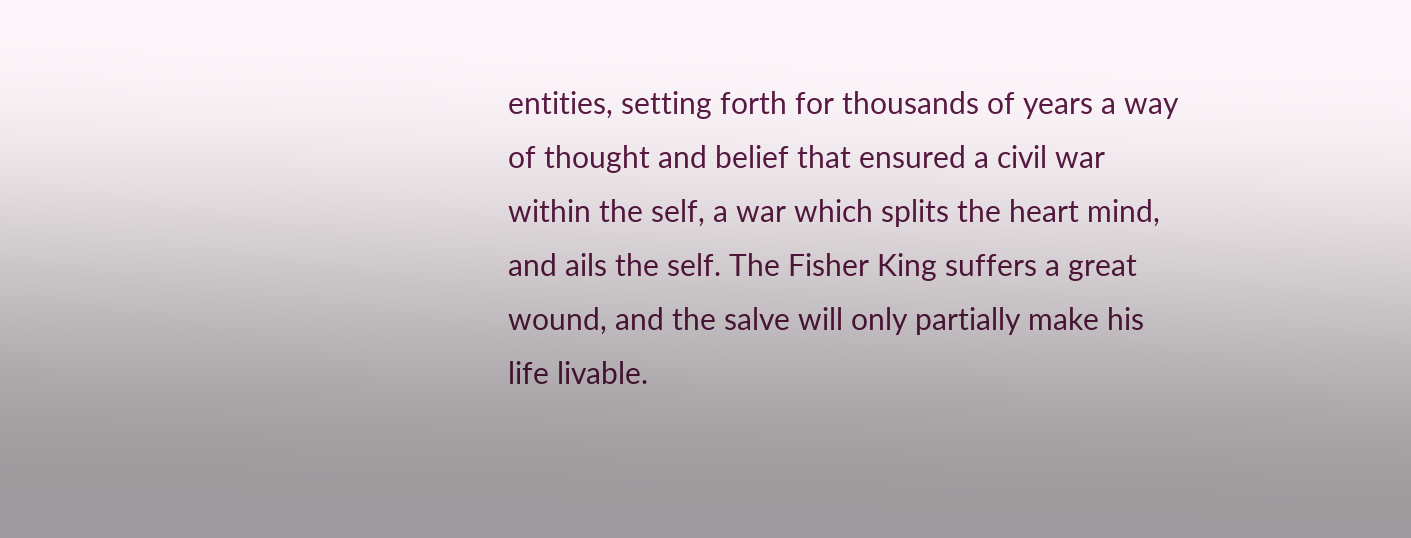entities, setting forth for thousands of years a way of thought and belief that ensured a civil war within the self, a war which splits the heart mind, and ails the self. The Fisher King suffers a great wound, and the salve will only partially make his life livable.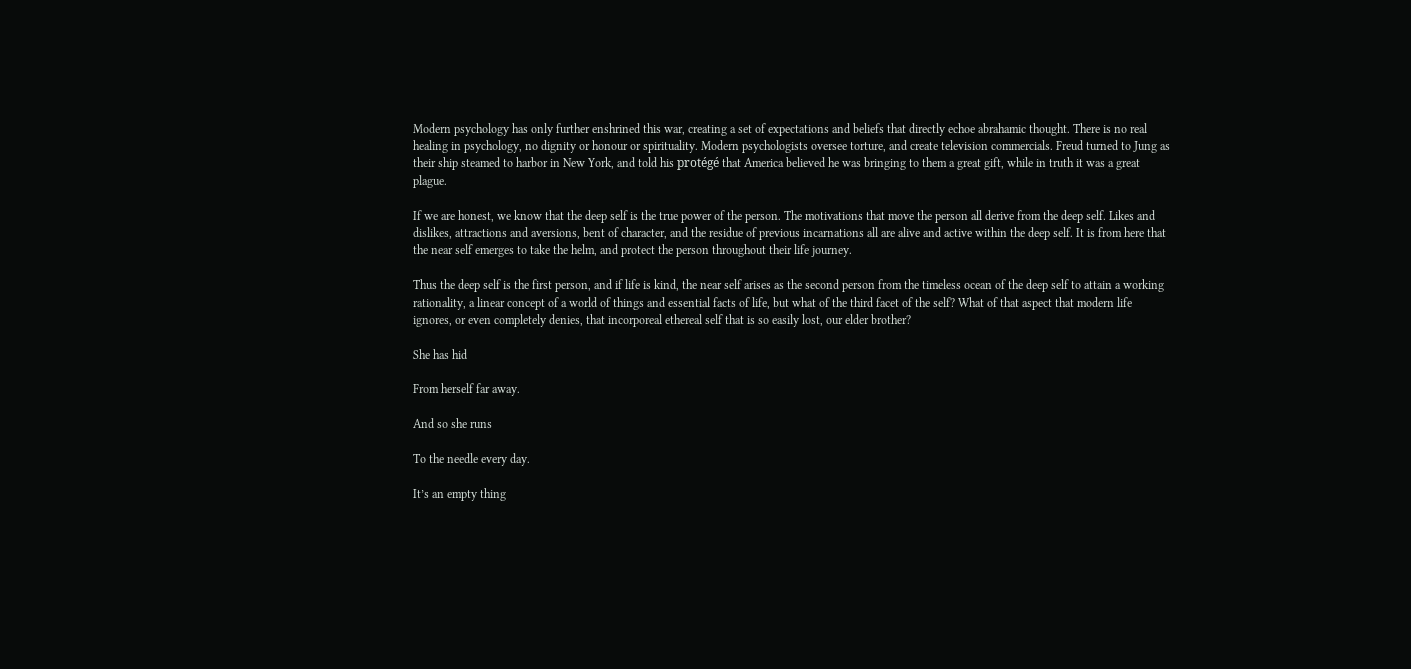Modern psychology has only further enshrined this war, creating a set of expectations and beliefs that directly echoe abrahamic thought. There is no real healing in psychology, no dignity or honour or spirituality. Modern psychologists oversee torture, and create television commercials. Freud turned to Jung as their ship steamed to harbor in New York, and told his protégé that America believed he was bringing to them a great gift, while in truth it was a great plague.

If we are honest, we know that the deep self is the true power of the person. The motivations that move the person all derive from the deep self. Likes and dislikes, attractions and aversions, bent of character, and the residue of previous incarnations all are alive and active within the deep self. It is from here that the near self emerges to take the helm, and protect the person throughout their life journey.

Thus the deep self is the first person, and if life is kind, the near self arises as the second person from the timeless ocean of the deep self to attain a working rationality, a linear concept of a world of things and essential facts of life, but what of the third facet of the self? What of that aspect that modern life ignores, or even completely denies, that incorporeal ethereal self that is so easily lost, our elder brother?

She has hid

From herself far away.

And so she runs

To the needle every day.

It’s an empty thing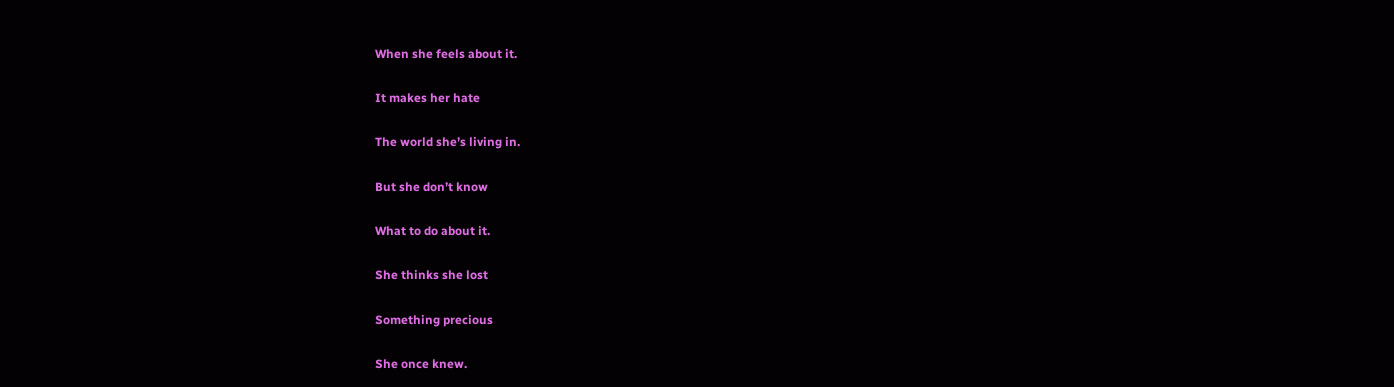When she feels about it.

It makes her hate

The world she’s living in.

But she don’t know

What to do about it.

She thinks she lost

Something precious

She once knew.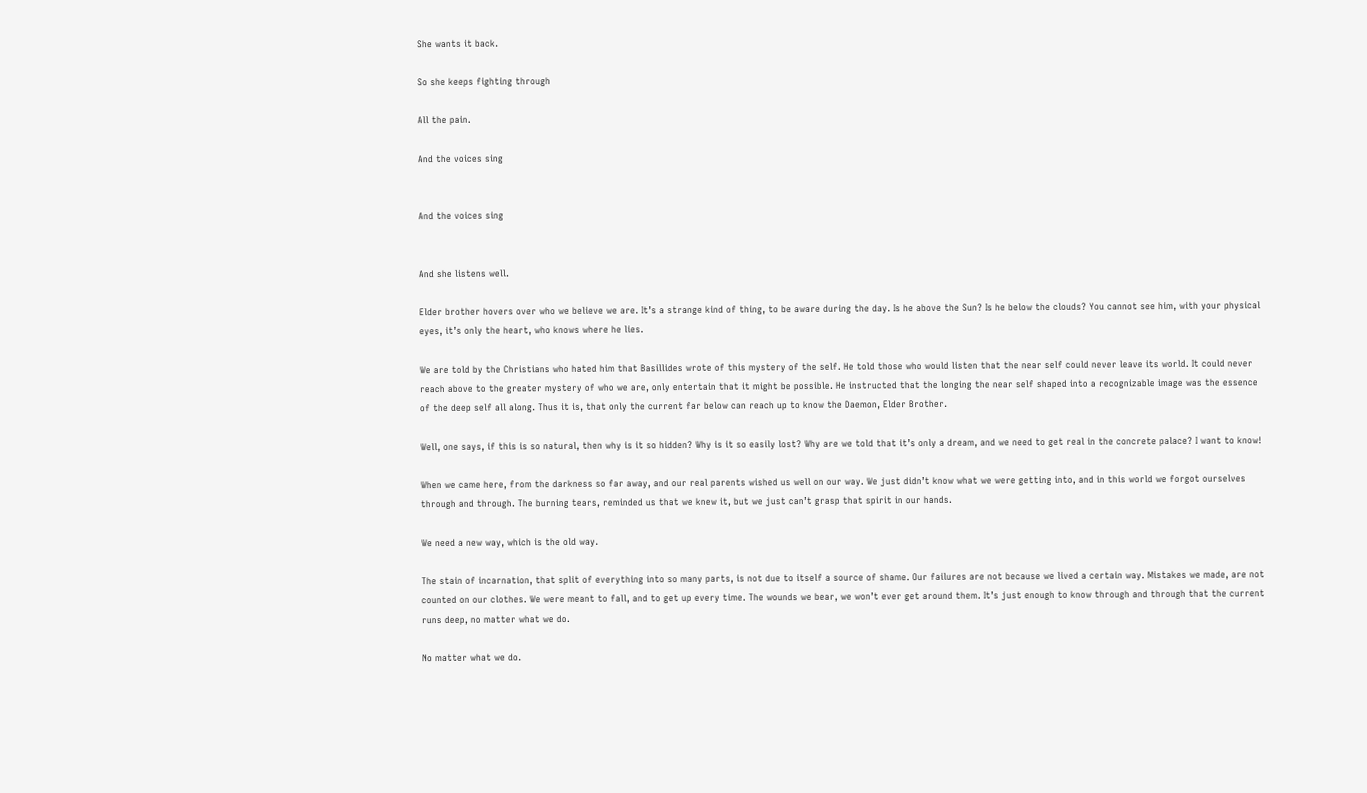She wants it back.

So she keeps fighting through

All the pain.

And the voices sing


And the voices sing


And she listens well.

Elder brother hovers over who we believe we are. It’s a strange kind of thing, to be aware during the day. Is he above the Sun? Is he below the clouds? You cannot see him, with your physical eyes, it’s only the heart, who knows where he lies.

We are told by the Christians who hated him that Basillides wrote of this mystery of the self. He told those who would listen that the near self could never leave its world. It could never reach above to the greater mystery of who we are, only entertain that it might be possible. He instructed that the longing the near self shaped into a recognizable image was the essence of the deep self all along. Thus it is, that only the current far below can reach up to know the Daemon, Elder Brother.

Well, one says, if this is so natural, then why is it so hidden? Why is it so easily lost? Why are we told that it’s only a dream, and we need to get real in the concrete palace? I want to know!

When we came here, from the darkness so far away, and our real parents wished us well on our way. We just didn’t know what we were getting into, and in this world we forgot ourselves through and through. The burning tears, reminded us that we knew it, but we just can’t grasp that spirit in our hands.

We need a new way, which is the old way.

The stain of incarnation, that split of everything into so many parts, is not due to itself a source of shame. Our failures are not because we lived a certain way. Mistakes we made, are not counted on our clothes. We were meant to fall, and to get up every time. The wounds we bear, we won’t ever get around them. It’s just enough to know through and through that the current runs deep, no matter what we do.

No matter what we do.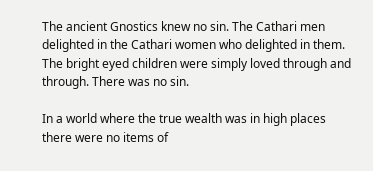The ancient Gnostics knew no sin. The Cathari men delighted in the Cathari women who delighted in them. The bright eyed children were simply loved through and through. There was no sin.

In a world where the true wealth was in high places there were no items of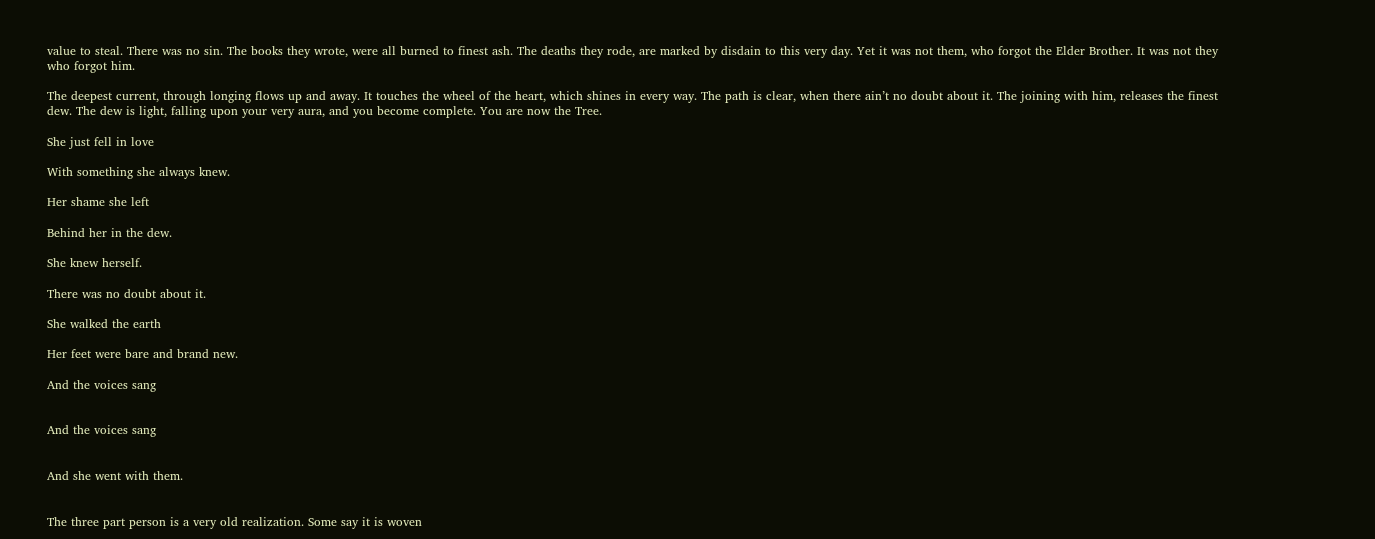value to steal. There was no sin. The books they wrote, were all burned to finest ash. The deaths they rode, are marked by disdain to this very day. Yet it was not them, who forgot the Elder Brother. It was not they who forgot him.

The deepest current, through longing flows up and away. It touches the wheel of the heart, which shines in every way. The path is clear, when there ain’t no doubt about it. The joining with him, releases the finest dew. The dew is light, falling upon your very aura, and you become complete. You are now the Tree.

She just fell in love

With something she always knew.

Her shame she left

Behind her in the dew.

She knew herself.

There was no doubt about it.

She walked the earth

Her feet were bare and brand new.

And the voices sang


And the voices sang


And she went with them.


The three part person is a very old realization. Some say it is woven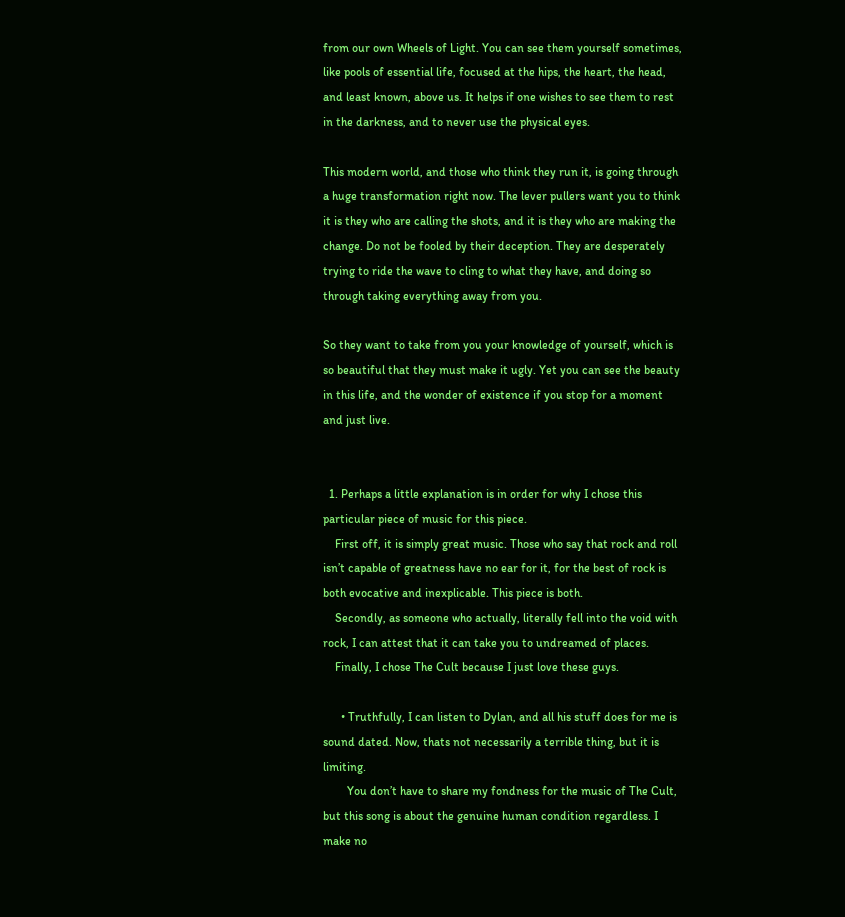from our own Wheels of Light. You can see them yourself sometimes, like pools of essential life, focused at the hips, the heart, the head, and least known, above us. It helps if one wishes to see them to rest in the darkness, and to never use the physical eyes.

This modern world, and those who think they run it, is going through a huge transformation right now. The lever pullers want you to think it is they who are calling the shots, and it is they who are making the change. Do not be fooled by their deception. They are desperately trying to ride the wave to cling to what they have, and doing so through taking everything away from you.

So they want to take from you your knowledge of yourself, which is so beautiful that they must make it ugly. Yet you can see the beauty in this life, and the wonder of existence if you stop for a moment and just live.


  1. Perhaps a little explanation is in order for why I chose this particular piece of music for this piece.
    First off, it is simply great music. Those who say that rock and roll isn’t capable of greatness have no ear for it, for the best of rock is both evocative and inexplicable. This piece is both.
    Secondly, as someone who actually, literally fell into the void with rock, I can attest that it can take you to undreamed of places.
    Finally, I chose The Cult because I just love these guys.

      • Truthfully, I can listen to Dylan, and all his stuff does for me is sound dated. Now, thats not necessarily a terrible thing, but it is limiting.
        You don’t have to share my fondness for the music of The Cult, but this song is about the genuine human condition regardless. I make no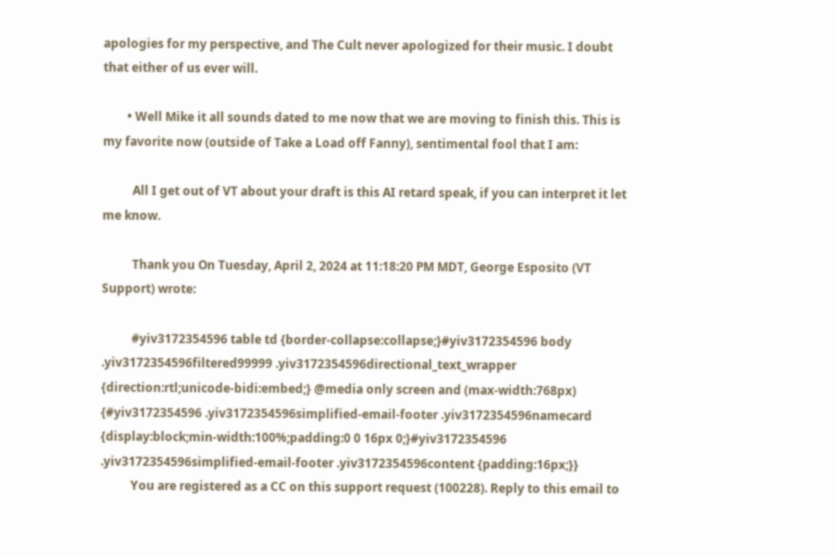apologies for my perspective, and The Cult never apologized for their music. I doubt that either of us ever will.

        • Well Mike it all sounds dated to me now that we are moving to finish this. This is my favorite now (outside of Take a Load off Fanny), sentimental fool that I am:

          All I get out of VT about your draft is this AI retard speak, if you can interpret it let me know.

          Thank you On Tuesday, April 2, 2024 at 11:18:20 PM MDT, George Esposito (VT Support) wrote:

          #yiv3172354596 table td {border-collapse:collapse;}#yiv3172354596 body .yiv3172354596filtered99999 .yiv3172354596directional_text_wrapper {direction:rtl;unicode-bidi:embed;} @media only screen and (max-width:768px) {#yiv3172354596 .yiv3172354596simplified-email-footer .yiv3172354596namecard {display:block;min-width:100%;padding:0 0 16px 0;}#yiv3172354596 .yiv3172354596simplified-email-footer .yiv3172354596content {padding:16px;}}
          You are registered as a CC on this support request (100228). Reply to this email to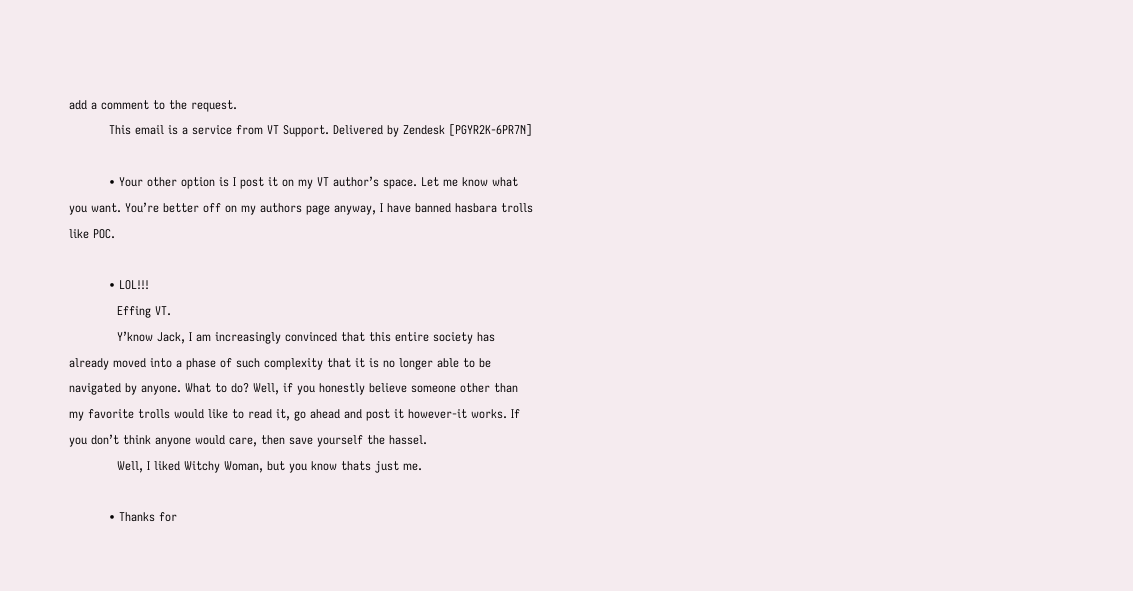add a comment to the request.
          This email is a service from VT Support. Delivered by Zendesk [PGYR2K-6PR7N]

          • Your other option is I post it on my VT author’s space. Let me know what you want. You’re better off on my authors page anyway, I have banned hasbara trolls like POC.

          • LOL!!!
            Effing VT.
            Y’know Jack, I am increasingly convinced that this entire society has already moved into a phase of such complexity that it is no longer able to be navigated by anyone. What to do? Well, if you honestly believe someone other than my favorite trolls would like to read it, go ahead and post it however-it works. If you don’t think anyone would care, then save yourself the hassel.
            Well, I liked Witchy Woman, but you know thats just me.

          • Thanks for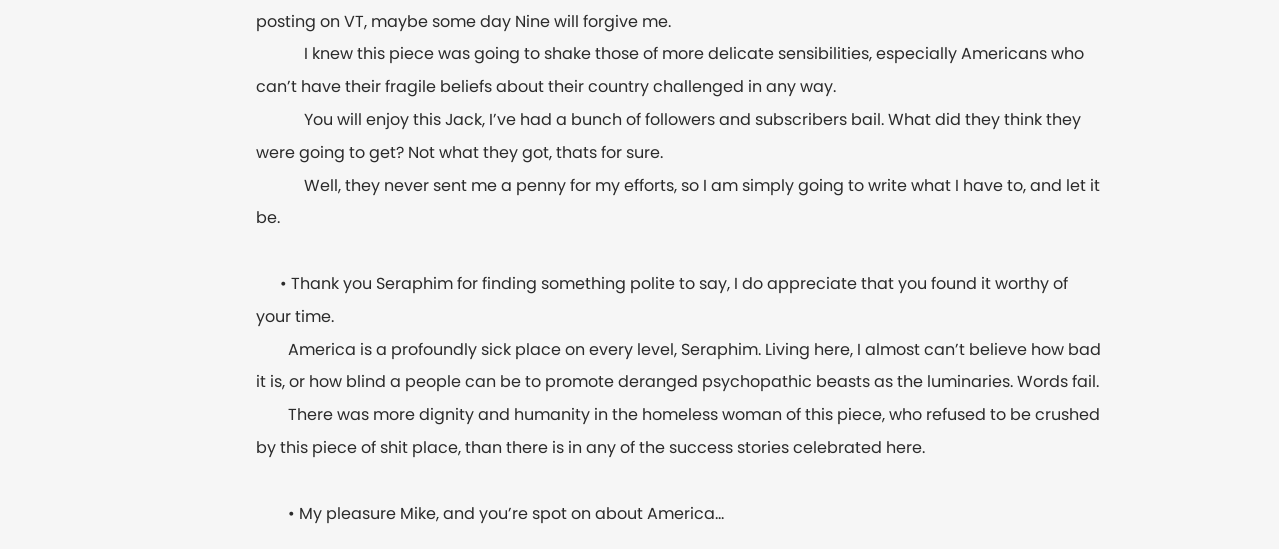posting on VT, maybe some day Nine will forgive me.
            I knew this piece was going to shake those of more delicate sensibilities, especially Americans who can’t have their fragile beliefs about their country challenged in any way.
            You will enjoy this Jack, I’ve had a bunch of followers and subscribers bail. What did they think they were going to get? Not what they got, thats for sure.
            Well, they never sent me a penny for my efforts, so I am simply going to write what I have to, and let it be.

      • Thank you Seraphim for finding something polite to say, I do appreciate that you found it worthy of your time.
        America is a profoundly sick place on every level, Seraphim. Living here, I almost can’t believe how bad it is, or how blind a people can be to promote deranged psychopathic beasts as the luminaries. Words fail.
        There was more dignity and humanity in the homeless woman of this piece, who refused to be crushed by this piece of shit place, than there is in any of the success stories celebrated here.

        • My pleasure Mike, and you’re spot on about America…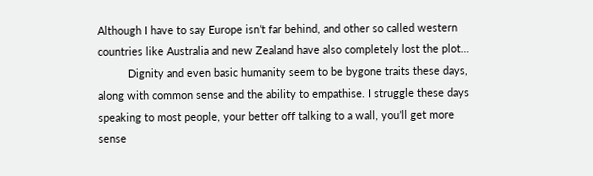Although I have to say Europe isn’t far behind, and other so called western countries like Australia and new Zealand have also completely lost the plot…
          Dignity and even basic humanity seem to be bygone traits these days, along with common sense and the ability to empathise. I struggle these days speaking to most people, your better off talking to a wall, you’ll get more sense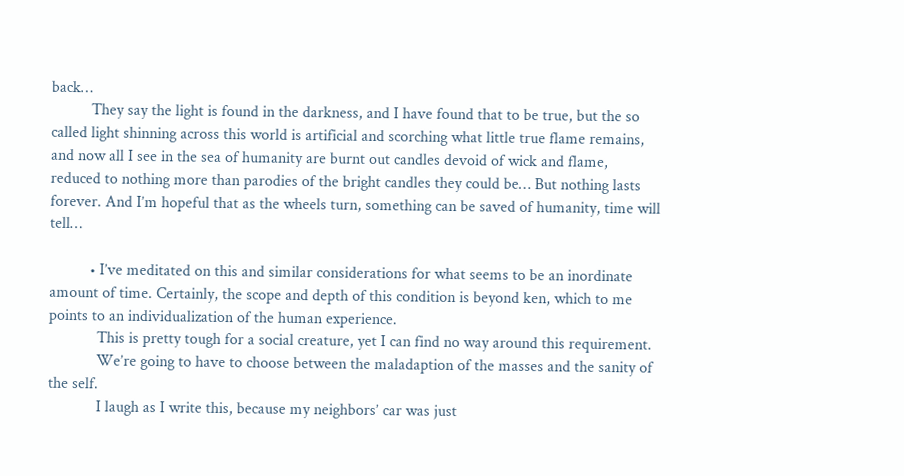back…
          They say the light is found in the darkness, and I have found that to be true, but the so called light shinning across this world is artificial and scorching what little true flame remains, and now all I see in the sea of humanity are burnt out candles devoid of wick and flame, reduced to nothing more than parodies of the bright candles they could be… But nothing lasts forever. And I’m hopeful that as the wheels turn, something can be saved of humanity, time will tell…

          • I’ve meditated on this and similar considerations for what seems to be an inordinate amount of time. Certainly, the scope and depth of this condition is beyond ken, which to me points to an individualization of the human experience.
            This is pretty tough for a social creature, yet I can find no way around this requirement.
            We’re going to have to choose between the maladaption of the masses and the sanity of the self.
            I laugh as I write this, because my neighbors’ car was just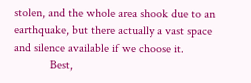stolen, and the whole area shook due to an earthquake, but there actually a vast space and silence available if we choose it.
            Best,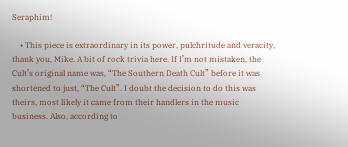Seraphim!

    • This piece is extraordinary in its power, pulchritude and veracity, thank you, Mike. A bit of rock trivia here. If I’m not mistaken, the Cult’s original name was, “The Southern Death Cult” before it was shortened to just, “The Cult”. I doubt the decision to do this was theirs, most likely it came from their handlers in the music business. Also, according to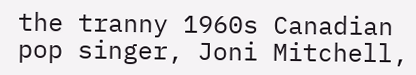the tranny 1960s Canadian pop singer, Joni Mitchell,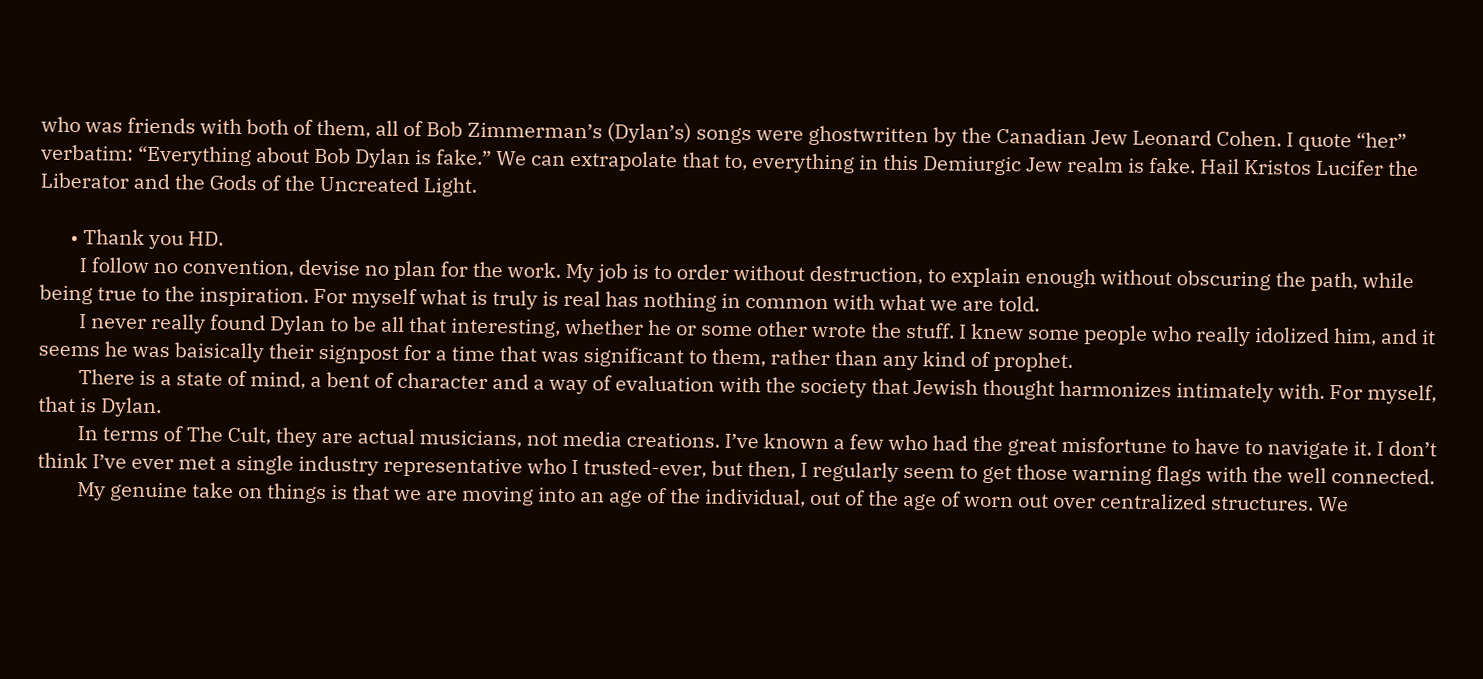who was friends with both of them, all of Bob Zimmerman’s (Dylan’s) songs were ghostwritten by the Canadian Jew Leonard Cohen. I quote “her” verbatim: “Everything about Bob Dylan is fake.” We can extrapolate that to, everything in this Demiurgic Jew realm is fake. Hail Kristos Lucifer the Liberator and the Gods of the Uncreated Light.

      • Thank you HD.
        I follow no convention, devise no plan for the work. My job is to order without destruction, to explain enough without obscuring the path, while being true to the inspiration. For myself what is truly is real has nothing in common with what we are told.
        I never really found Dylan to be all that interesting, whether he or some other wrote the stuff. I knew some people who really idolized him, and it seems he was baisically their signpost for a time that was significant to them, rather than any kind of prophet.
        There is a state of mind, a bent of character and a way of evaluation with the society that Jewish thought harmonizes intimately with. For myself, that is Dylan.
        In terms of The Cult, they are actual musicians, not media creations. I’ve known a few who had the great misfortune to have to navigate it. I don’t think I’ve ever met a single industry representative who I trusted-ever, but then, I regularly seem to get those warning flags with the well connected.
        My genuine take on things is that we are moving into an age of the individual, out of the age of worn out over centralized structures. We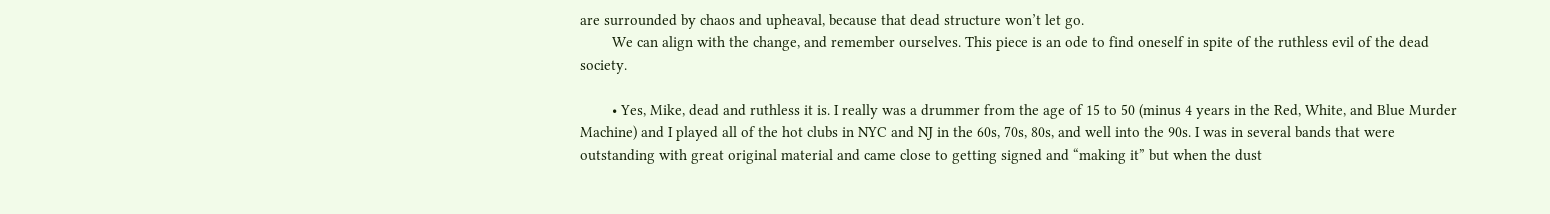are surrounded by chaos and upheaval, because that dead structure won’t let go.
        We can align with the change, and remember ourselves. This piece is an ode to find oneself in spite of the ruthless evil of the dead society.

        • Yes, Mike, dead and ruthless it is. I really was a drummer from the age of 15 to 50 (minus 4 years in the Red, White, and Blue Murder Machine) and I played all of the hot clubs in NYC and NJ in the 60s, 70s, 80s, and well into the 90s. I was in several bands that were outstanding with great original material and came close to getting signed and “making it” but when the dust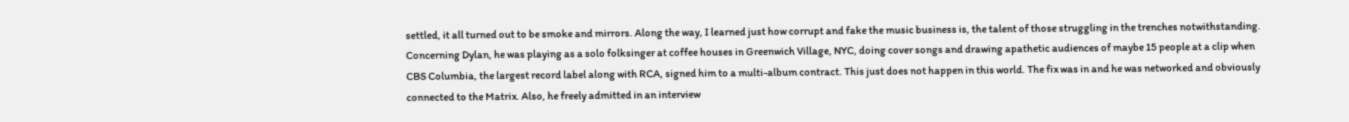settled, it all turned out to be smoke and mirrors. Along the way, I learned just how corrupt and fake the music business is, the talent of those struggling in the trenches notwithstanding. Concerning Dylan, he was playing as a solo folksinger at coffee houses in Greenwich Village, NYC, doing cover songs and drawing apathetic audiences of maybe 15 people at a clip when CBS Columbia, the largest record label along with RCA, signed him to a multi-album contract. This just does not happen in this world. The fix was in and he was networked and obviously connected to the Matrix. Also, he freely admitted in an interview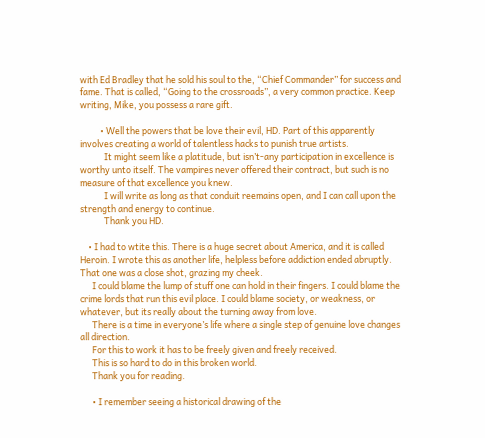with Ed Bradley that he sold his soul to the, “Chief Commander” for success and fame. That is called, “Going to the crossroads”, a very common practice. Keep writing, Mike, you possess a rare gift.

          • Well the powers that be love their evil, HD. Part of this apparently involves creating a world of talentless hacks to punish true artists.
            It might seem like a platitude, but isn’t-any participation in excellence is worthy unto itself. The vampires never offered their contract, but such is no measure of that excellence you knew.
            I will write as long as that conduit reemains open, and I can call upon the strength and energy to continue.
            Thank you HD.

    • I had to wtite this. There is a huge secret about America, and it is called Heroin. I wrote this as another life, helpless before addiction ended abruptly. That one was a close shot, grazing my cheek.
      I could blame the lump of stuff one can hold in their fingers. I could blame the crime lords that run this evil place. I could blame society, or weakness, or whatever, but its really about the turning away from love.
      There is a time in everyone’s life where a single step of genuine love changes all direction.
      For this to work it has to be freely given and freely received.
      This is so hard to do in this broken world.
      Thank you for reading.

      • I remember seeing a historical drawing of the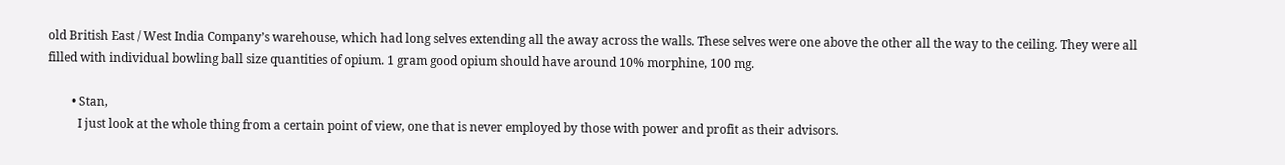old British East / West India Company’s warehouse, which had long selves extending all the away across the walls. These selves were one above the other all the way to the ceiling. They were all filled with individual bowling ball size quantities of opium. 1 gram good opium should have around 10% morphine, 100 mg.

        • Stan,
          I just look at the whole thing from a certain point of view, one that is never employed by those with power and profit as their advisors.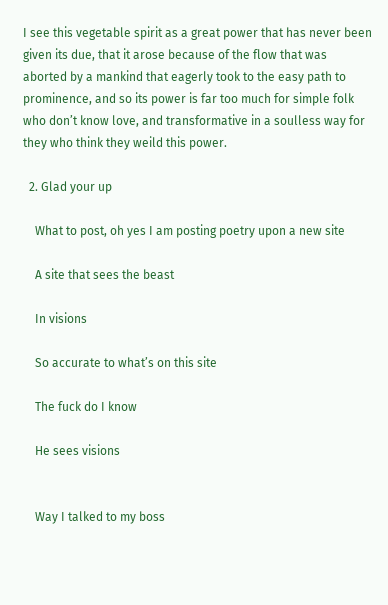I see this vegetable spirit as a great power that has never been given its due, that it arose because of the flow that was aborted by a mankind that eagerly took to the easy path to prominence, and so its power is far too much for simple folk who don’t know love, and transformative in a soulless way for they who think they weild this power.

  2. Glad your up

    What to post, oh yes I am posting poetry upon a new site

    A site that sees the beast

    In visions

    So accurate to what’s on this site

    The fuck do I know

    He sees visions


    Way I talked to my boss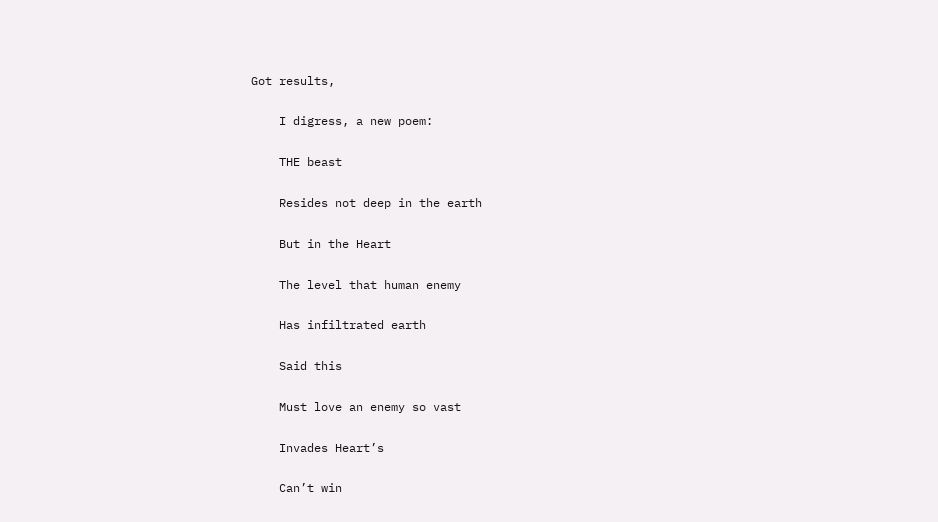Got results,

    I digress, a new poem:

    THE beast

    Resides not deep in the earth

    But in the Heart

    The level that human enemy

    Has infiltrated earth

    Said this

    Must love an enemy so vast

    Invades Heart’s

    Can’t win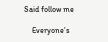Said follow me

    Everyone’s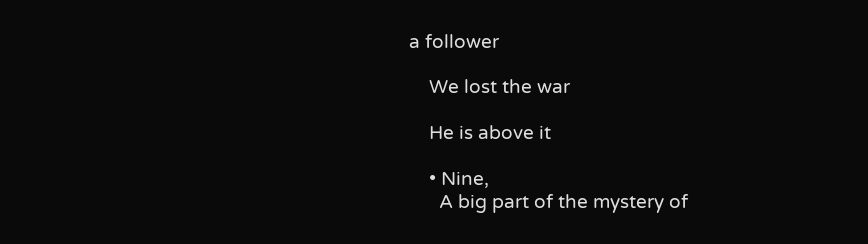a follower

    We lost the war

    He is above it

    • Nine,
      A big part of the mystery of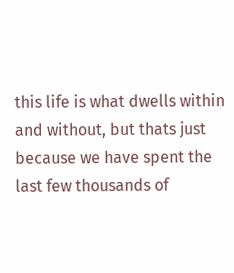this life is what dwells within and without, but thats just because we have spent the last few thousands of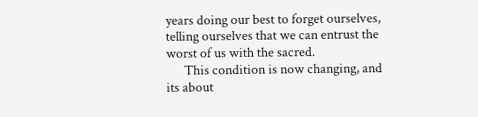years doing our best to forget ourselves, telling ourselves that we can entrust the worst of us with the sacred.
      This condition is now changing, and its about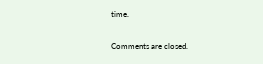time.

Comments are closed.